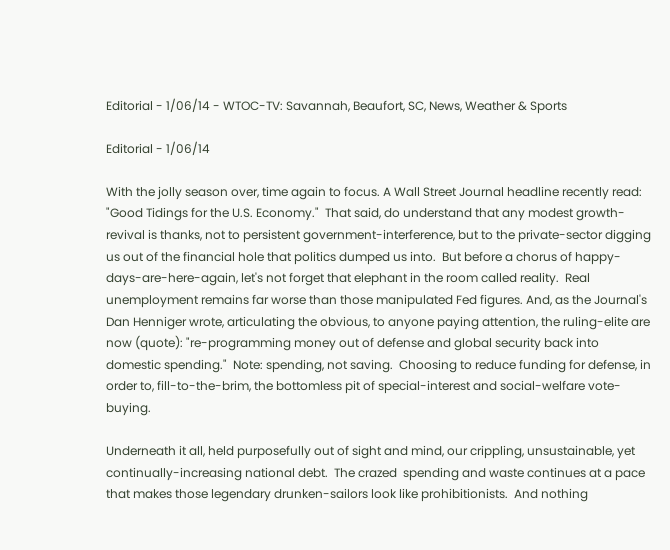Editorial - 1/06/14 - WTOC-TV: Savannah, Beaufort, SC, News, Weather & Sports

Editorial - 1/06/14

With the jolly season over, time again to focus. A Wall Street Journal headline recently read: "Good Tidings for the U.S. Economy."  That said, do understand that any modest growth-revival is thanks, not to persistent government-interference, but to the private-sector digging us out of the financial hole that politics dumped us into.  But before a chorus of happy-days-are-here-again, let's not forget that elephant in the room called reality.  Real unemployment remains far worse than those manipulated Fed figures. And, as the Journal's Dan Henniger wrote, articulating the obvious, to anyone paying attention, the ruling-elite are now (quote): "re-programming money out of defense and global security back into domestic spending."  Note: spending, not saving.  Choosing to reduce funding for defense, in order to, fill-to-the-brim, the bottomless pit of special-interest and social-welfare vote-buying.

Underneath it all, held purposefully out of sight and mind, our crippling, unsustainable, yet continually-increasing national debt.  The crazed  spending and waste continues at a pace that makes those legendary drunken-sailors look like prohibitionists.  And nothing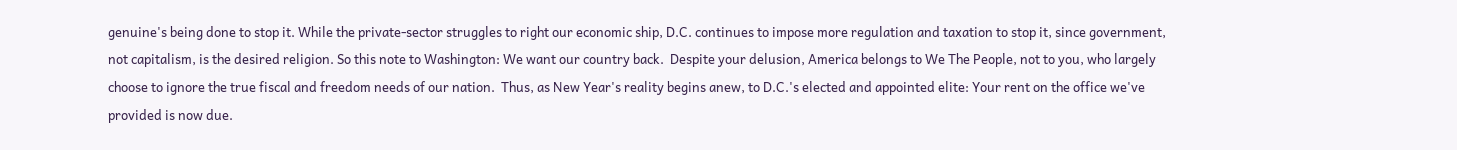genuine's being done to stop it. While the private-sector struggles to right our economic ship, D.C. continues to impose more regulation and taxation to stop it, since government, not capitalism, is the desired religion. So this note to Washington: We want our country back.  Despite your delusion, America belongs to We The People, not to you, who largely choose to ignore the true fiscal and freedom needs of our nation.  Thus, as New Year's reality begins anew, to D.C.'s elected and appointed elite: Your rent on the office we've provided is now due.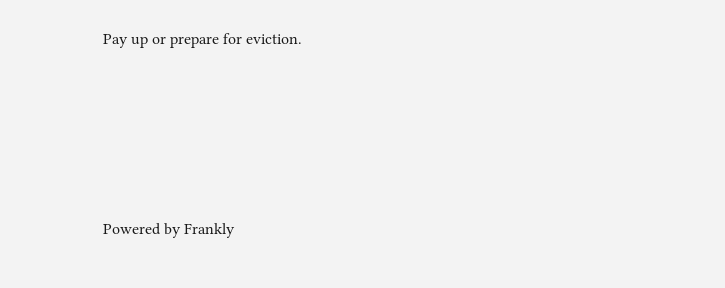Pay up or prepare for eviction.






Powered by Frankly